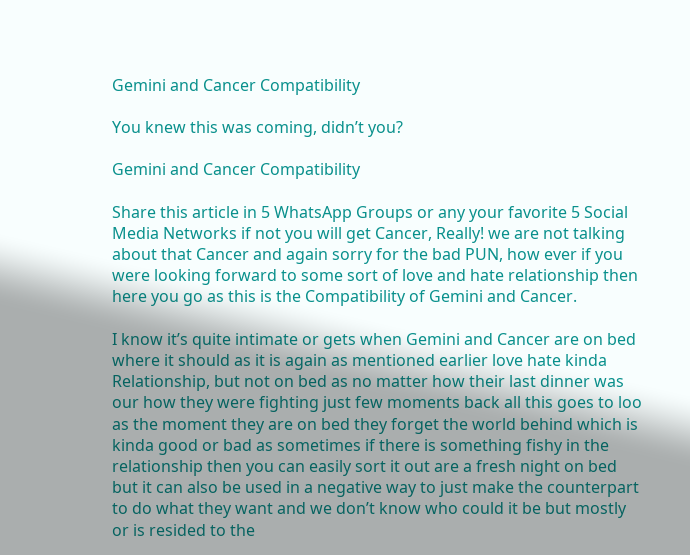Gemini and Cancer Compatibility

You knew this was coming, didn’t you?

Gemini and Cancer Compatibility

Share this article in 5 WhatsApp Groups or any your favorite 5 Social Media Networks if not you will get Cancer, Really! we are not talking about that Cancer and again sorry for the bad PUN, how ever if you were looking forward to some sort of love and hate relationship then here you go as this is the Compatibility of Gemini and Cancer.

I know it’s quite intimate or gets when Gemini and Cancer are on bed where it should as it is again as mentioned earlier love hate kinda Relationship, but not on bed as no matter how their last dinner was our how they were fighting just few moments back all this goes to loo as the moment they are on bed they forget the world behind which is kinda good or bad as sometimes if there is something fishy in the relationship then you can easily sort it out are a fresh night on bed but it can also be used in a negative way to just make the counterpart to do what they want and we don’t know who could it be but mostly or is resided to the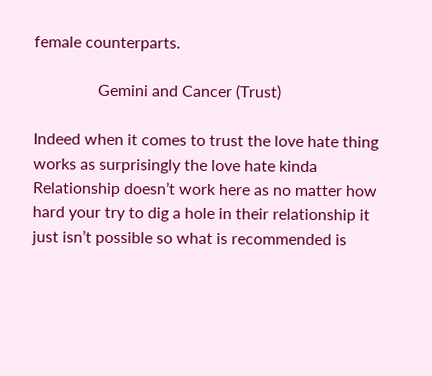female counterparts.

                Gemini and Cancer (Trust)

Indeed when it comes to trust the love hate thing works as surprisingly the love hate kinda Relationship doesn’t work here as no matter how hard your try to dig a hole in their relationship it just isn’t possible so what is recommended is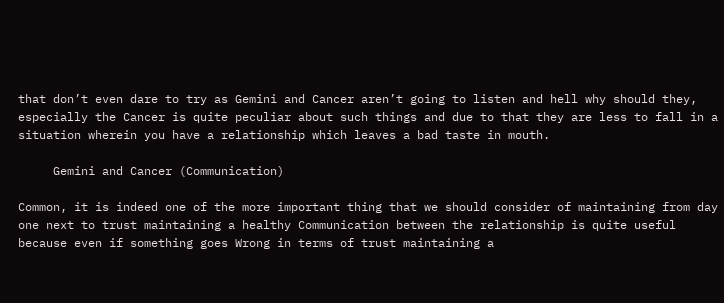that don’t even dare to try as Gemini and Cancer aren’t going to listen and hell why should they, especially the Cancer is quite peculiar about such things and due to that they are less to fall in a situation wherein you have a relationship which leaves a bad taste in mouth.

     Gemini and Cancer (Communication)

Common, it is indeed one of the more important thing that we should consider of maintaining from day one next to trust maintaining a healthy Communication between the relationship is quite useful because even if something goes Wrong in terms of trust maintaining a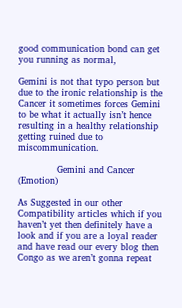good communication bond can get you running as normal,

Gemini is not that typo person but due to the ironic relationship is the Cancer it sometimes forces Gemini to be what it actually isn’t hence resulting in a healthy relationship getting ruined due to miscommunication.

             Gemini and Cancer (Emotion)

As Suggested in our other Compatibility articles which if you haven’t yet then definitely have a look and if you are a loyal reader and have read our every blog then Congo as we aren’t gonna repeat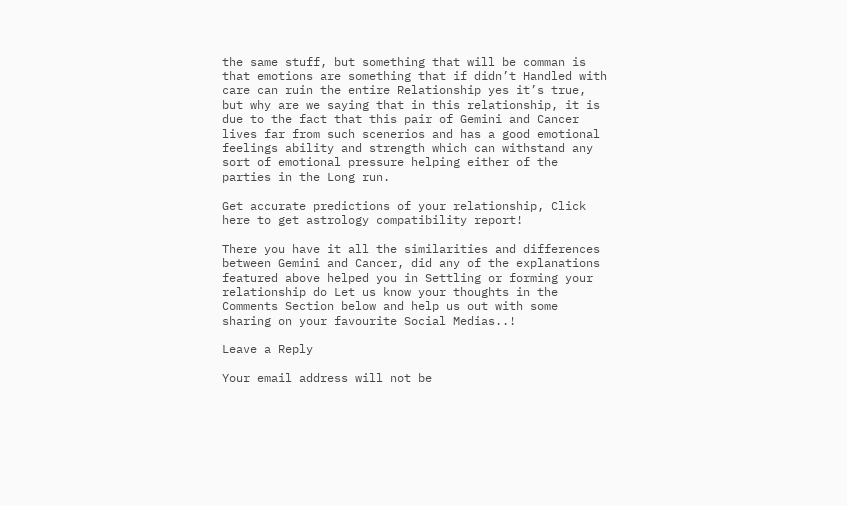the same stuff, but something that will be comman is that emotions are something that if didn’t Handled with care can ruin the entire Relationship yes it’s true, but why are we saying that in this relationship, it is due to the fact that this pair of Gemini and Cancer lives far from such scenerios and has a good emotional feelings ability and strength which can withstand any sort of emotional pressure helping either of the parties in the Long run.

Get accurate predictions of your relationship, Click here to get astrology compatibility report!

There you have it all the similarities and differences between Gemini and Cancer, did any of the explanations featured above helped you in Settling or forming your relationship do Let us know your thoughts in the Comments Section below and help us out with some sharing on your favourite Social Medias..!

Leave a Reply

Your email address will not be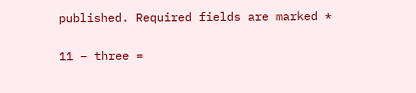published. Required fields are marked *

11 − three =